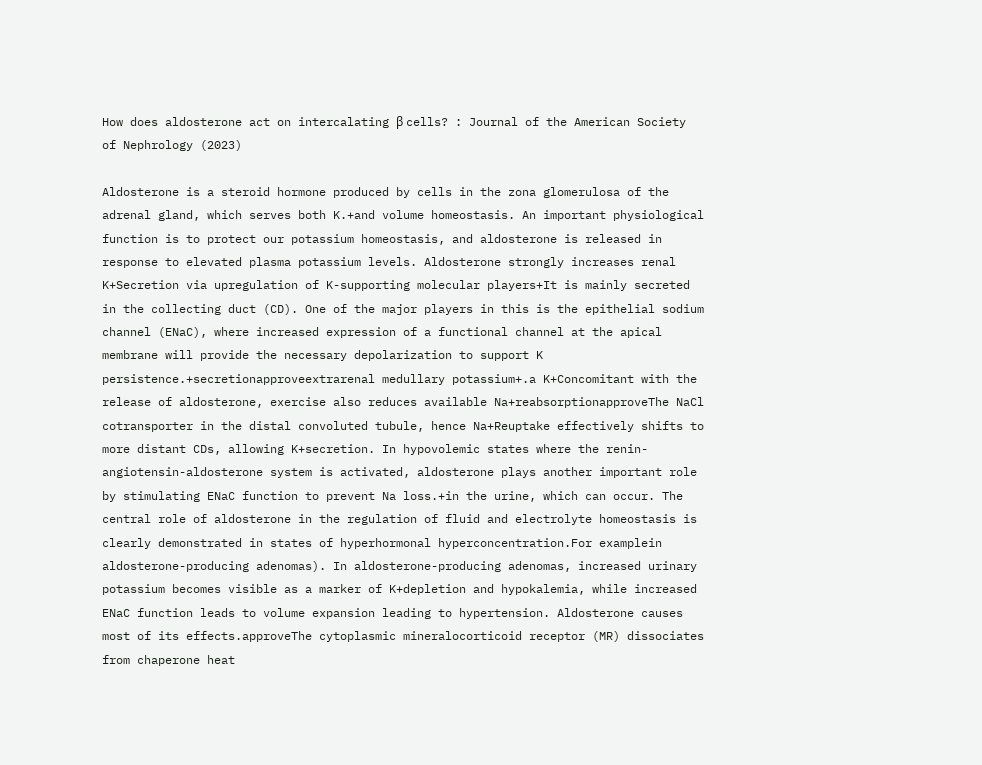How does aldosterone act on intercalating β cells? : Journal of the American Society of Nephrology (2023)

Aldosterone is a steroid hormone produced by cells in the zona glomerulosa of the adrenal gland, which serves both K.+and volume homeostasis. An important physiological function is to protect our potassium homeostasis, and aldosterone is released in response to elevated plasma potassium levels. Aldosterone strongly increases renal K+Secretion via upregulation of K-supporting molecular players+It is mainly secreted in the collecting duct (CD). One of the major players in this is the epithelial sodium channel (ENaC), where increased expression of a functional channel at the apical membrane will provide the necessary depolarization to support K persistence.+secretionapproveextrarenal medullary potassium+.a K+Concomitant with the release of aldosterone, exercise also reduces available Na+reabsorptionapproveThe NaCl cotransporter in the distal convoluted tubule, hence Na+Reuptake effectively shifts to more distant CDs, allowing K+secretion. In hypovolemic states where the renin-angiotensin-aldosterone system is activated, aldosterone plays another important role by stimulating ENaC function to prevent Na loss.+in the urine, which can occur. The central role of aldosterone in the regulation of fluid and electrolyte homeostasis is clearly demonstrated in states of hyperhormonal hyperconcentration.For examplein aldosterone-producing adenomas). In aldosterone-producing adenomas, increased urinary potassium becomes visible as a marker of K+depletion and hypokalemia, while increased ENaC function leads to volume expansion leading to hypertension. Aldosterone causes most of its effects.approveThe cytoplasmic mineralocorticoid receptor (MR) dissociates from chaperone heat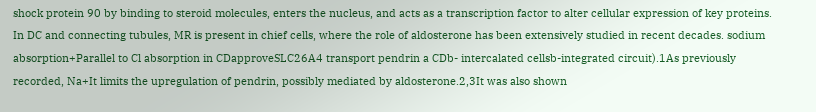shock protein 90 by binding to steroid molecules, enters the nucleus, and acts as a transcription factor to alter cellular expression of key proteins. In DC and connecting tubules, MR is present in chief cells, where the role of aldosterone has been extensively studied in recent decades. sodium absorption+Parallel to Cl absorption in CDapproveSLC26A4 transport pendrin a CDb- intercalated cellsb-integrated circuit).1As previously recorded, Na+It limits the upregulation of pendrin, possibly mediated by aldosterone.2,3It was also shown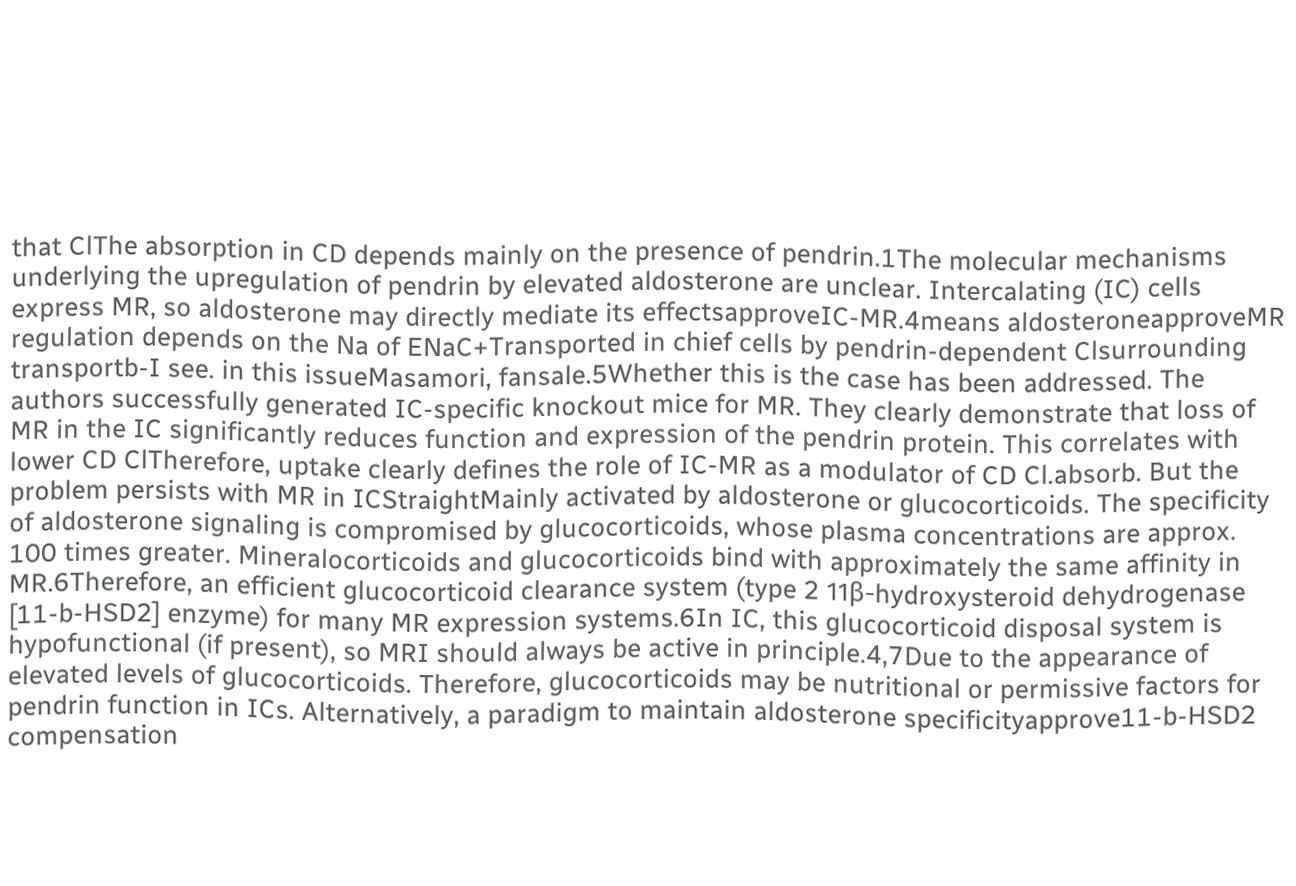that ClThe absorption in CD depends mainly on the presence of pendrin.1The molecular mechanisms underlying the upregulation of pendrin by elevated aldosterone are unclear. Intercalating (IC) cells express MR, so aldosterone may directly mediate its effectsapproveIC-MR.4means aldosteroneapproveMR regulation depends on the Na of ENaC+Transported in chief cells by pendrin-dependent Clsurrounding transportb-I see. in this issueMasamori, fansale.5Whether this is the case has been addressed. The authors successfully generated IC-specific knockout mice for MR. They clearly demonstrate that loss of MR in the IC significantly reduces function and expression of the pendrin protein. This correlates with lower CD ClTherefore, uptake clearly defines the role of IC-MR as a modulator of CD Cl.absorb. But the problem persists with MR in ICStraightMainly activated by aldosterone or glucocorticoids. The specificity of aldosterone signaling is compromised by glucocorticoids, whose plasma concentrations are approx. 100 times greater. Mineralocorticoids and glucocorticoids bind with approximately the same affinity in MR.6Therefore, an efficient glucocorticoid clearance system (type 2 11β-hydroxysteroid dehydrogenase [11-b-HSD2] enzyme) for many MR expression systems.6In IC, this glucocorticoid disposal system is hypofunctional (if present), so MRI should always be active in principle.4,7Due to the appearance of elevated levels of glucocorticoids. Therefore, glucocorticoids may be nutritional or permissive factors for pendrin function in ICs. Alternatively, a paradigm to maintain aldosterone specificityapprove11-b-HSD2 compensation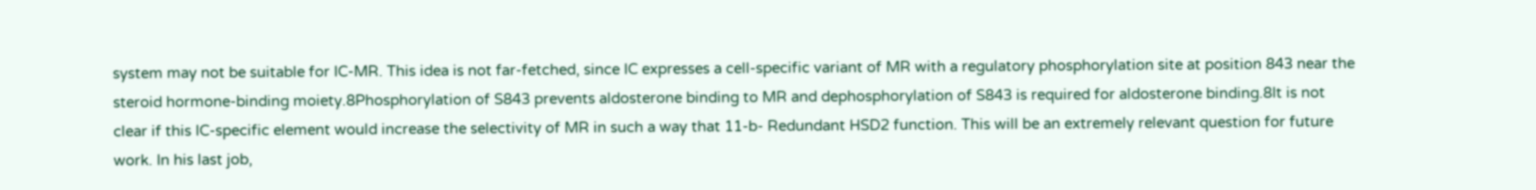system may not be suitable for IC-MR. This idea is not far-fetched, since IC expresses a cell-specific variant of MR with a regulatory phosphorylation site at position 843 near the steroid hormone-binding moiety.8Phosphorylation of S843 prevents aldosterone binding to MR and dephosphorylation of S843 is required for aldosterone binding.8It is not clear if this IC-specific element would increase the selectivity of MR in such a way that 11-b- Redundant HSD2 function. This will be an extremely relevant question for future work. In his last job,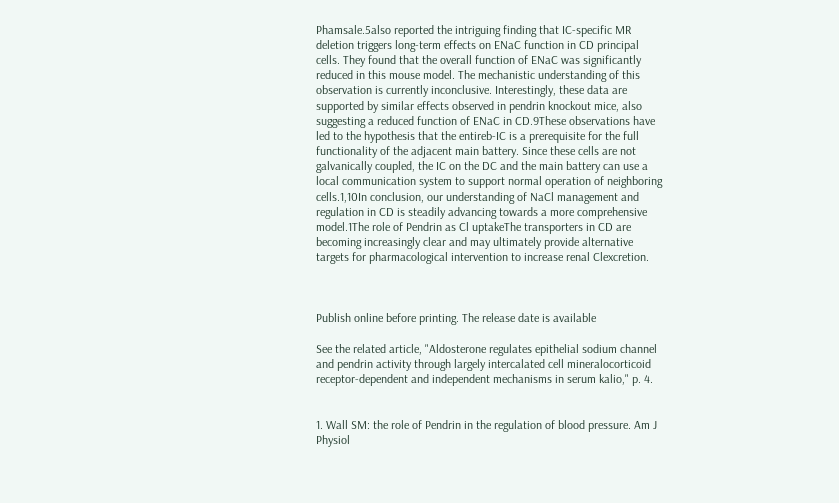Phamsale.5also reported the intriguing finding that IC-specific MR deletion triggers long-term effects on ENaC function in CD principal cells. They found that the overall function of ENaC was significantly reduced in this mouse model. The mechanistic understanding of this observation is currently inconclusive. Interestingly, these data are supported by similar effects observed in pendrin knockout mice, also suggesting a reduced function of ENaC in CD.9These observations have led to the hypothesis that the entireb-IC is a prerequisite for the full functionality of the adjacent main battery. Since these cells are not galvanically coupled, the IC on the DC and the main battery can use a local communication system to support normal operation of neighboring cells.1,10In conclusion, our understanding of NaCl management and regulation in CD is steadily advancing towards a more comprehensive model.1The role of Pendrin as Cl uptakeThe transporters in CD are becoming increasingly clear and may ultimately provide alternative targets for pharmacological intervention to increase renal Clexcretion.



Publish online before printing. The release date is available

See the related article, "Aldosterone regulates epithelial sodium channel and pendrin activity through largely intercalated cell mineralocorticoid receptor-dependent and independent mechanisms in serum kalio," p. 4.


1. Wall SM: the role of Pendrin in the regulation of blood pressure. Am J Physiol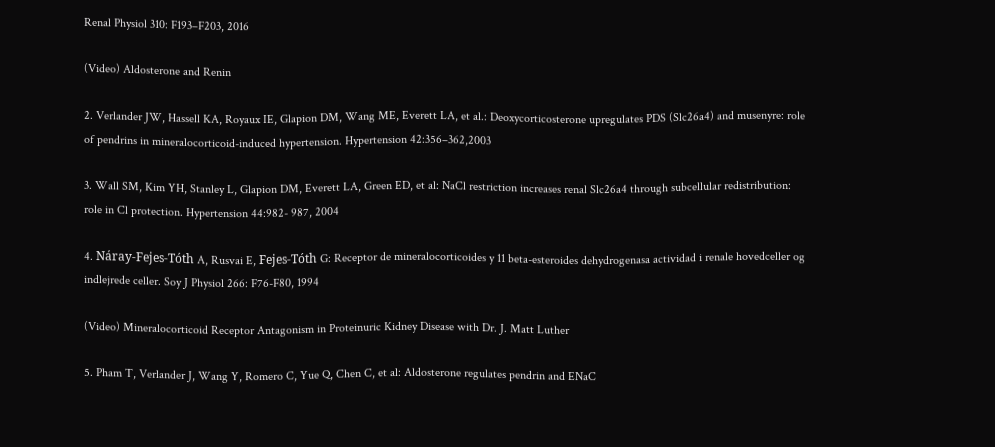Renal Physiol 310: F193–F203, 2016

(Video) Aldosterone and Renin

2. Verlander JW, Hassell KA, Royaux IE, Glapion DM, Wang ME, Everett LA, et al.: Deoxycorticosterone upregulates PDS (Slc26a4) and musenyre: role of pendrins in mineralocorticoid-induced hypertension. Hypertension 42:356–362,2003

3. Wall SM, Kim YH, Stanley L, Glapion DM, Everett LA, Green ED, et al: NaCl restriction increases renal Slc26a4 through subcellular redistribution: role in Cl protection. Hypertension 44:982- 987, 2004

4. Náray-Fejes-Tóth A, Rusvai E, Fejes-Tóth G: Receptor de mineralocorticoides y 11 beta-esteroides dehydrogenasa actividad i renale hovedceller og indlejrede celler. Soy J Physiol 266: F76-F80, 1994

(Video) Mineralocorticoid Receptor Antagonism in Proteinuric Kidney Disease with Dr. J. Matt Luther

5. Pham T, Verlander J, Wang Y, Romero C, Yue Q, Chen C, et al: Aldosterone regulates pendrin and ENaC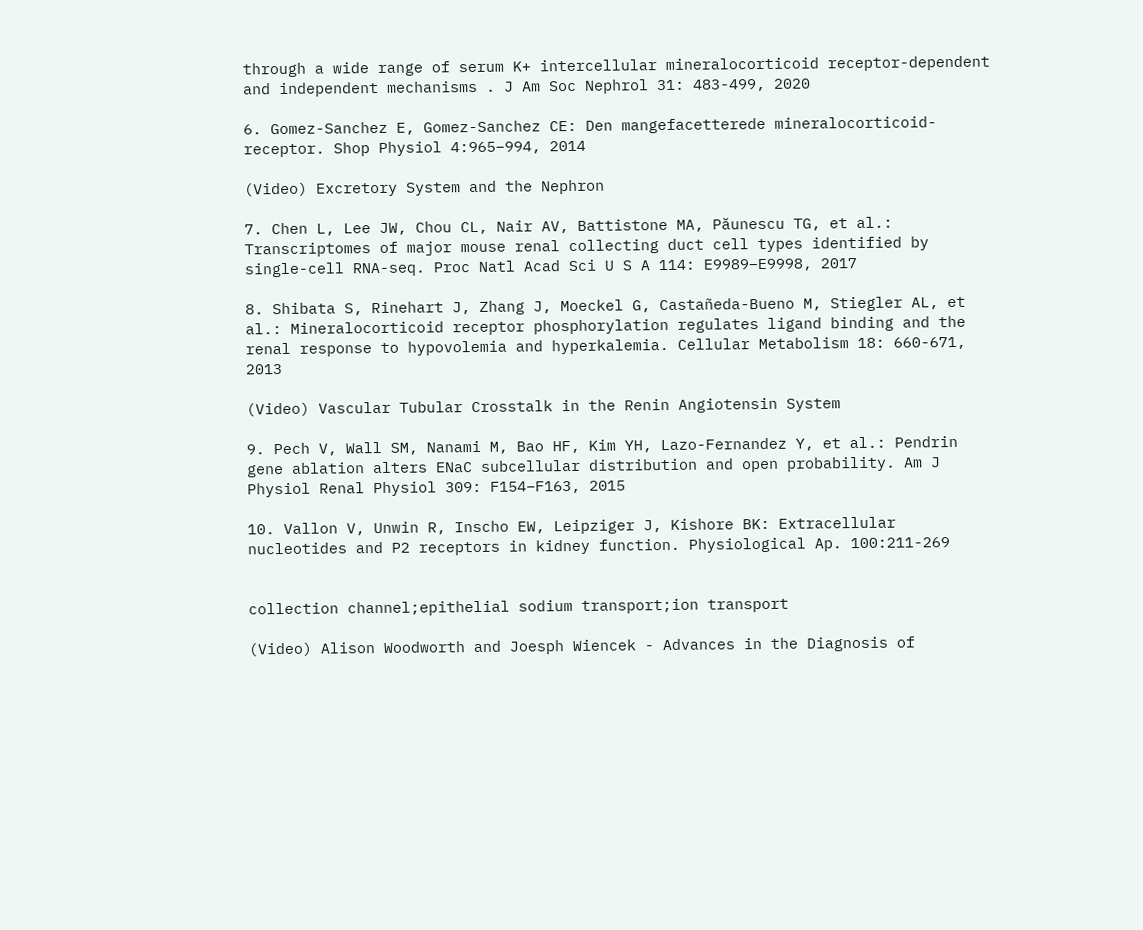through a wide range of serum K+ intercellular mineralocorticoid receptor-dependent and independent mechanisms . J Am Soc Nephrol 31: 483-499, 2020

6. Gomez-Sanchez E, Gomez-Sanchez CE: Den mangefacetterede mineralocorticoid-receptor. Shop Physiol 4:965–994, 2014

(Video) Excretory System and the Nephron

7. Chen L, Lee JW, Chou CL, Nair AV, Battistone MA, Păunescu TG, et al.: Transcriptomes of major mouse renal collecting duct cell types identified by single-cell RNA-seq. Proc Natl Acad Sci U S A 114: E9989–E9998, 2017

8. Shibata S, Rinehart J, Zhang J, Moeckel G, Castañeda-Bueno M, Stiegler AL, et al.: Mineralocorticoid receptor phosphorylation regulates ligand binding and the renal response to hypovolemia and hyperkalemia. Cellular Metabolism 18: 660-671, 2013

(Video) Vascular Tubular Crosstalk in the Renin Angiotensin System

9. Pech V, Wall SM, Nanami M, Bao HF, Kim YH, Lazo-Fernandez Y, et al.: Pendrin gene ablation alters ENaC subcellular distribution and open probability. Am J Physiol Renal Physiol 309: F154–F163, 2015

10. Vallon V, Unwin R, Inscho EW, Leipziger J, Kishore BK: Extracellular nucleotides and P2 receptors in kidney function. Physiological Ap. 100:211-269


collection channel;epithelial sodium transport;ion transport

(Video) Alison Woodworth and Joesph Wiencek - Advances in the Diagnosis of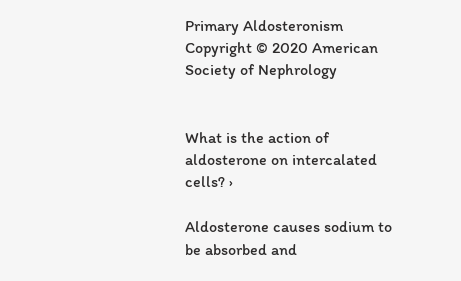Primary Aldosteronism
Copyright © 2020 American Society of Nephrology


What is the action of aldosterone on intercalated cells? ›

Aldosterone causes sodium to be absorbed and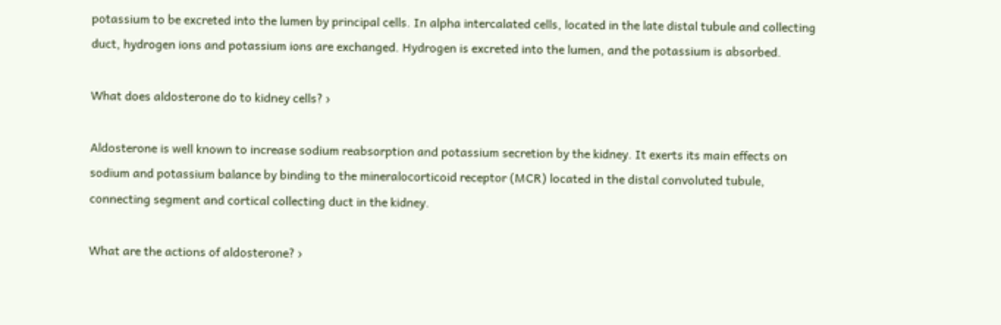potassium to be excreted into the lumen by principal cells. In alpha intercalated cells, located in the late distal tubule and collecting duct, hydrogen ions and potassium ions are exchanged. Hydrogen is excreted into the lumen, and the potassium is absorbed.

What does aldosterone do to kidney cells? ›

Aldosterone is well known to increase sodium reabsorption and potassium secretion by the kidney. It exerts its main effects on sodium and potassium balance by binding to the mineralocorticoid receptor (MCR) located in the distal convoluted tubule, connecting segment and cortical collecting duct in the kidney.

What are the actions of aldosterone? ›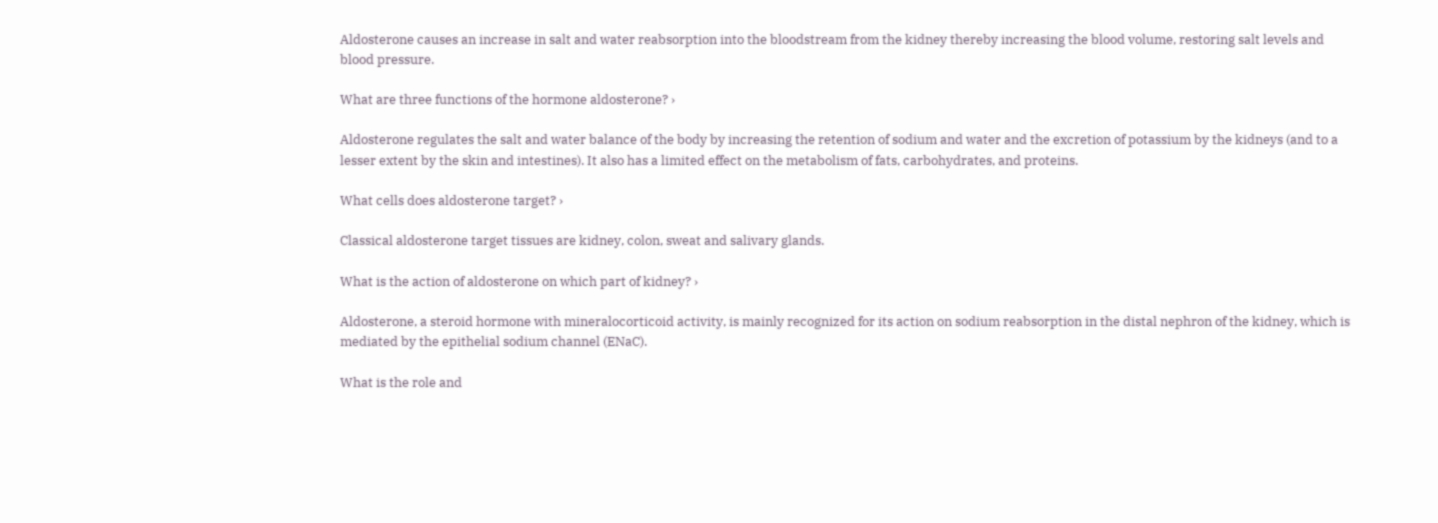Aldosterone causes an increase in salt and water reabsorption into the bloodstream from the kidney thereby increasing the blood volume, restoring salt levels and blood pressure.

What are three functions of the hormone aldosterone? ›

Aldosterone regulates the salt and water balance of the body by increasing the retention of sodium and water and the excretion of potassium by the kidneys (and to a lesser extent by the skin and intestines). It also has a limited effect on the metabolism of fats, carbohydrates, and proteins.

What cells does aldosterone target? ›

Classical aldosterone target tissues are kidney, colon, sweat and salivary glands.

What is the action of aldosterone on which part of kidney? ›

Aldosterone, a steroid hormone with mineralocorticoid activity, is mainly recognized for its action on sodium reabsorption in the distal nephron of the kidney, which is mediated by the epithelial sodium channel (ENaC).

What is the role and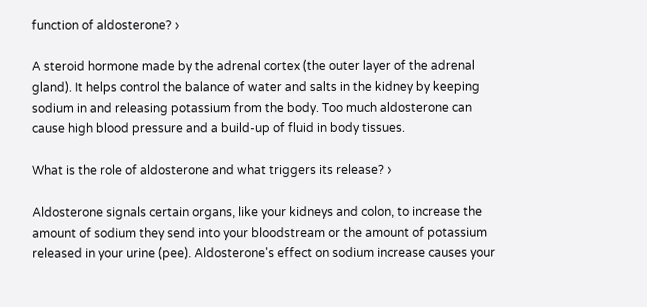function of aldosterone? ›

A steroid hormone made by the adrenal cortex (the outer layer of the adrenal gland). It helps control the balance of water and salts in the kidney by keeping sodium in and releasing potassium from the body. Too much aldosterone can cause high blood pressure and a build-up of fluid in body tissues.

What is the role of aldosterone and what triggers its release? ›

Aldosterone signals certain organs, like your kidneys and colon, to increase the amount of sodium they send into your bloodstream or the amount of potassium released in your urine (pee). Aldosterone's effect on sodium increase causes your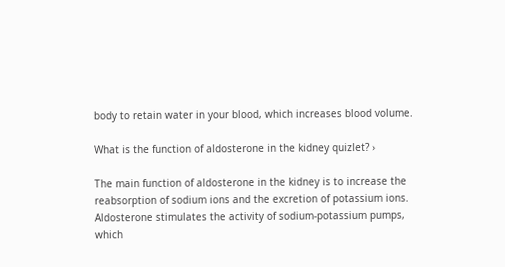body to retain water in your blood, which increases blood volume.

What is the function of aldosterone in the kidney quizlet? ›

The main function of aldosterone in the kidney is to increase the reabsorption of sodium ions and the excretion of potassium ions. Aldosterone stimulates the activity of sodium-potassium pumps, which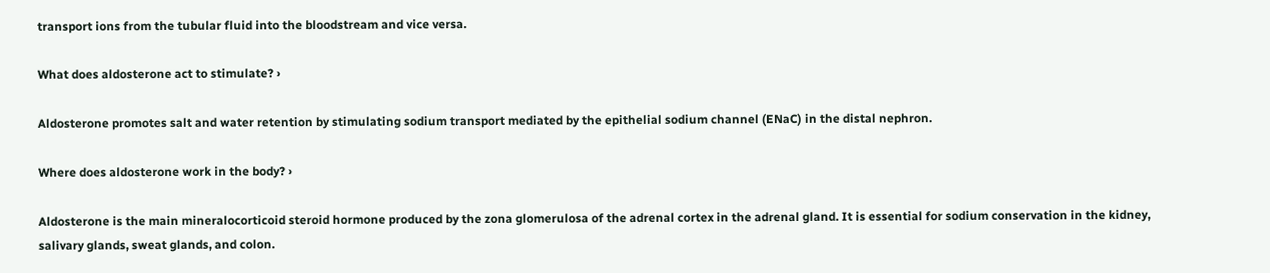transport ions from the tubular fluid into the bloodstream and vice versa.

What does aldosterone act to stimulate? ›

Aldosterone promotes salt and water retention by stimulating sodium transport mediated by the epithelial sodium channel (ENaC) in the distal nephron.

Where does aldosterone work in the body? ›

Aldosterone is the main mineralocorticoid steroid hormone produced by the zona glomerulosa of the adrenal cortex in the adrenal gland. It is essential for sodium conservation in the kidney, salivary glands, sweat glands, and colon.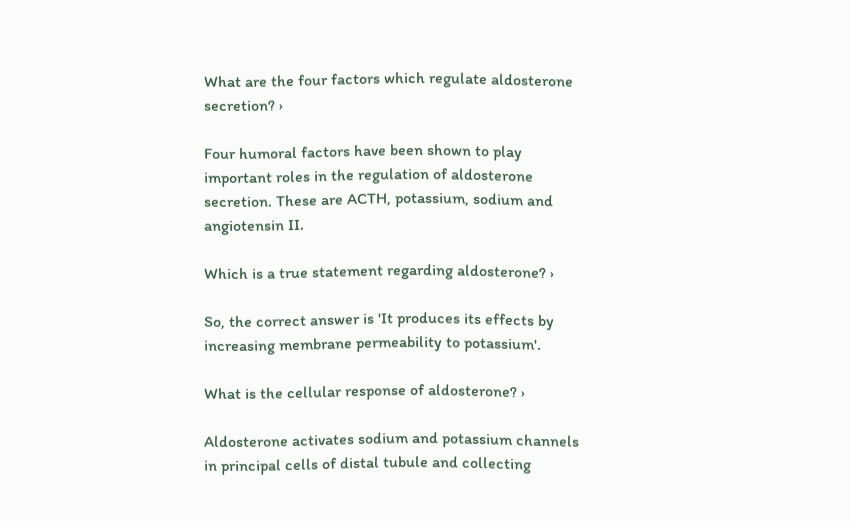What are the four factors which regulate aldosterone secretion? ›

Four humoral factors have been shown to play important roles in the regulation of aldosterone secretion. These are ACTH, potassium, sodium and angiotensin II.

Which is a true statement regarding aldosterone? ›

So, the correct answer is 'It produces its effects by increasing membrane permeability to potassium'.

What is the cellular response of aldosterone? ›

Aldosterone activates sodium and potassium channels in principal cells of distal tubule and collecting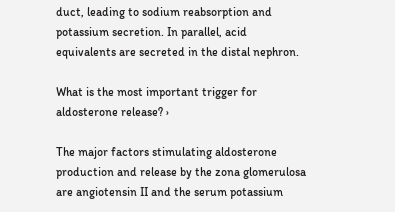duct, leading to sodium reabsorption and potassium secretion. In parallel, acid equivalents are secreted in the distal nephron.

What is the most important trigger for aldosterone release? ›

The major factors stimulating aldosterone production and release by the zona glomerulosa are angiotensin II and the serum potassium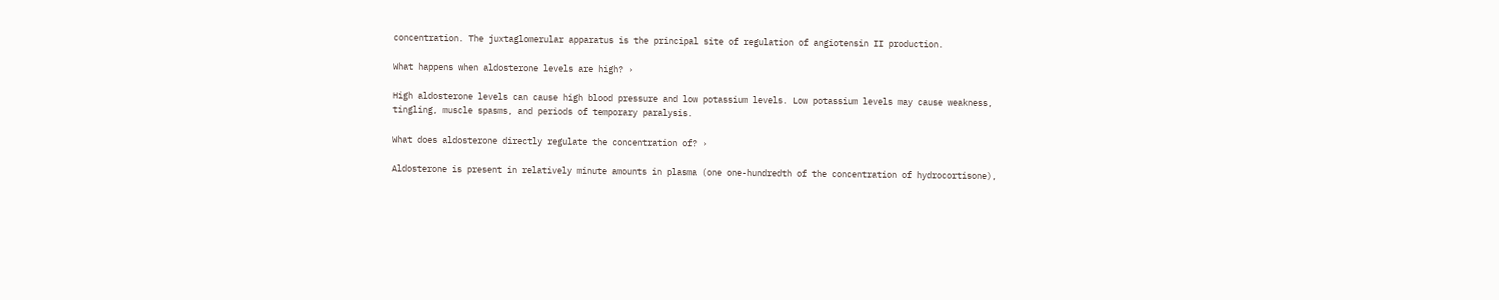concentration. The juxtaglomerular apparatus is the principal site of regulation of angiotensin II production.

What happens when aldosterone levels are high? ›

High aldosterone levels can cause high blood pressure and low potassium levels. Low potassium levels may cause weakness, tingling, muscle spasms, and periods of temporary paralysis.

What does aldosterone directly regulate the concentration of? ›

Aldosterone is present in relatively minute amounts in plasma (one one-hundredth of the concentration of hydrocortisone),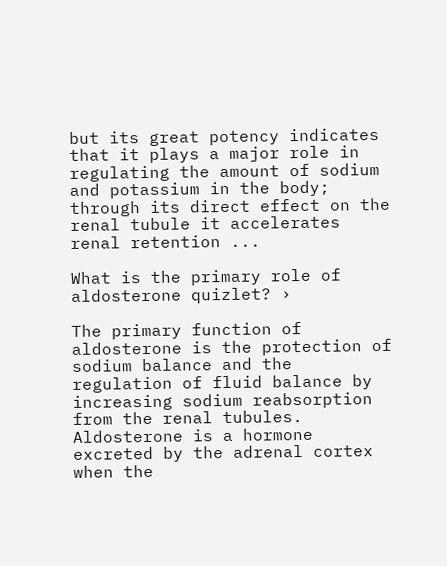but its great potency indicates that it plays a major role in regulating the amount of sodium and potassium in the body; through its direct effect on the renal tubule it accelerates renal retention ...

What is the primary role of aldosterone quizlet? ›

The primary function of aldosterone is the protection of sodium balance and the regulation of fluid balance by increasing sodium reabsorption from the renal tubules. Aldosterone is a hormone excreted by the adrenal cortex when the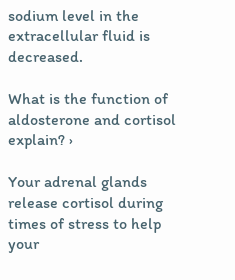sodium level in the extracellular fluid is decreased.

What is the function of aldosterone and cortisol explain? ›

Your adrenal glands release cortisol during times of stress to help your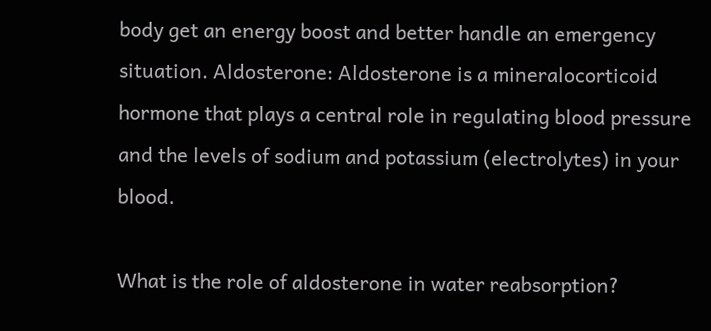body get an energy boost and better handle an emergency situation. Aldosterone: Aldosterone is a mineralocorticoid hormone that plays a central role in regulating blood pressure and the levels of sodium and potassium (electrolytes) in your blood.

What is the role of aldosterone in water reabsorption?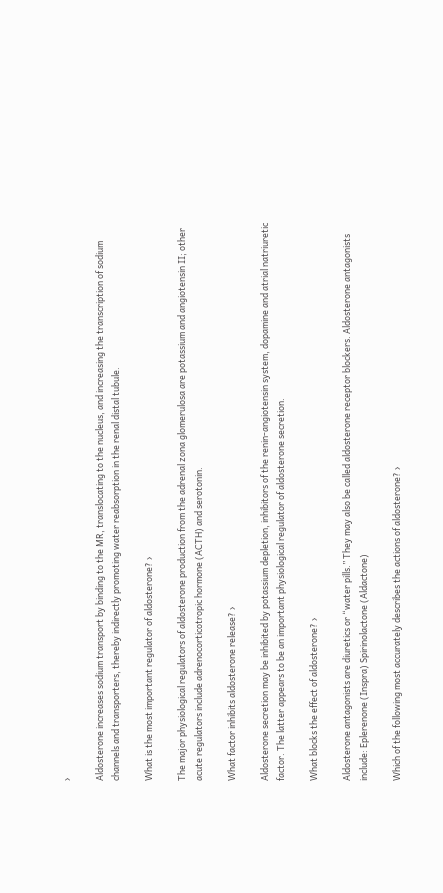›

Aldosterone increases sodium transport by binding to the MR, translocating to the nucleus, and increasing the transcription of sodium channels and transporters, thereby indirectly promoting water reabsorption in the renal distal tubule.

What is the most important regulator of aldosterone? ›

The major physiological regulators of aldosterone production from the adrenal zona glomerulosa are potassium and angiotensin II; other acute regulators include adrenocorticotropic hormone (ACTH) and serotonin.

What factor inhibits aldosterone release? ›

Aldosterone secretion may be inhibited by potassium depletion, inhibitors of the renin-angiotensin system, dopamine and atrial natriuretic factor. The latter appears to be an important physiological regulator of aldosterone secretion.

What blocks the effect of aldosterone? ›

Aldosterone antagonists are diuretics or “water pills.” They may also be called aldosterone receptor blockers. Aldosterone antagonists include: Eplerenone (Inspra) Spirinolactone (Aldactone)

Which of the following most accurately describes the actions of aldosterone? ›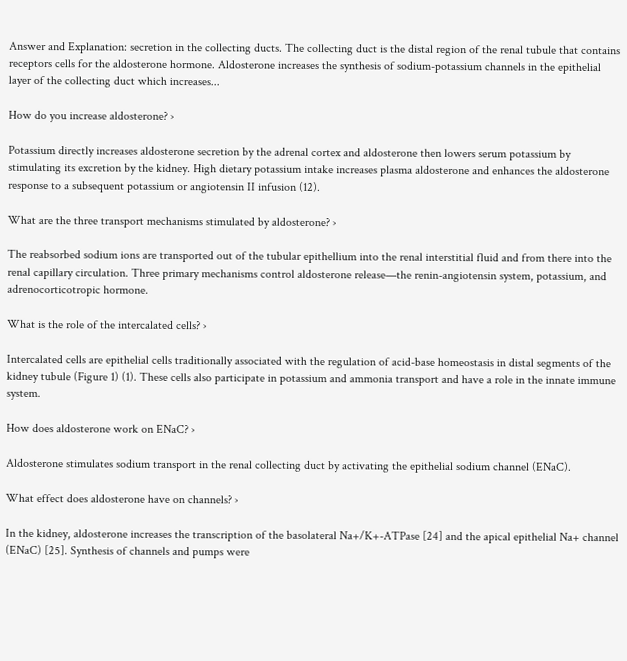Answer and Explanation: secretion in the collecting ducts. The collecting duct is the distal region of the renal tubule that contains receptors cells for the aldosterone hormone. Aldosterone increases the synthesis of sodium-potassium channels in the epithelial layer of the collecting duct which increases...

How do you increase aldosterone? ›

Potassium directly increases aldosterone secretion by the adrenal cortex and aldosterone then lowers serum potassium by stimulating its excretion by the kidney. High dietary potassium intake increases plasma aldosterone and enhances the aldosterone response to a subsequent potassium or angiotensin II infusion (12).

What are the three transport mechanisms stimulated by aldosterone? ›

The reabsorbed sodium ions are transported out of the tubular epithellium into the renal interstitial fluid and from there into the renal capillary circulation. Three primary mechanisms control aldosterone release—the renin-angiotensin system, potassium, and adrenocorticotropic hormone.

What is the role of the intercalated cells? ›

Intercalated cells are epithelial cells traditionally associated with the regulation of acid-base homeostasis in distal segments of the kidney tubule (Figure 1) (1). These cells also participate in potassium and ammonia transport and have a role in the innate immune system.

How does aldosterone work on ENaC? ›

Aldosterone stimulates sodium transport in the renal collecting duct by activating the epithelial sodium channel (ENaC).

What effect does aldosterone have on channels? ›

In the kidney, aldosterone increases the transcription of the basolateral Na+/K+-ATPase [24] and the apical epithelial Na+ channel (ENaC) [25]. Synthesis of channels and pumps were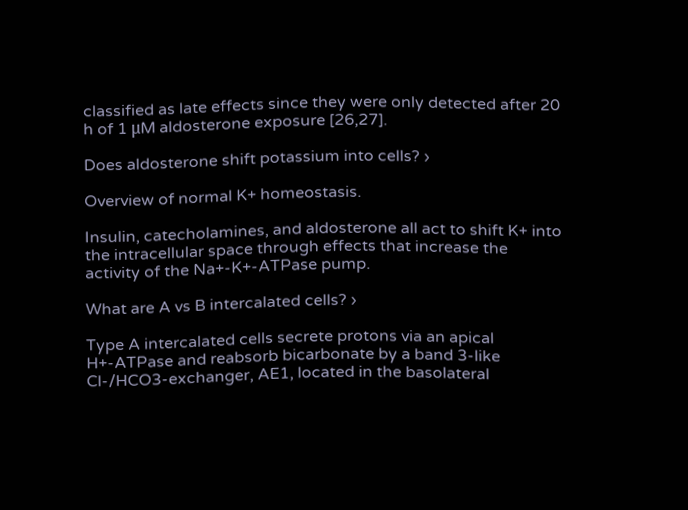classified as late effects since they were only detected after 20 h of 1 μM aldosterone exposure [26,27].

Does aldosterone shift potassium into cells? ›

Overview of normal K+ homeostasis.

Insulin, catecholamines, and aldosterone all act to shift K+ into the intracellular space through effects that increase the activity of the Na+-K+-ATPase pump.

What are A vs B intercalated cells? ›

Type A intercalated cells secrete protons via an apical H+-ATPase and reabsorb bicarbonate by a band 3-like Cl-/HCO3-exchanger, AE1, located in the basolateral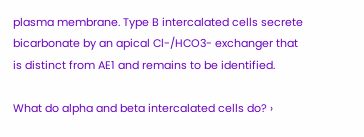plasma membrane. Type B intercalated cells secrete bicarbonate by an apical Cl-/HCO3- exchanger that is distinct from AE1 and remains to be identified.

What do alpha and beta intercalated cells do? ›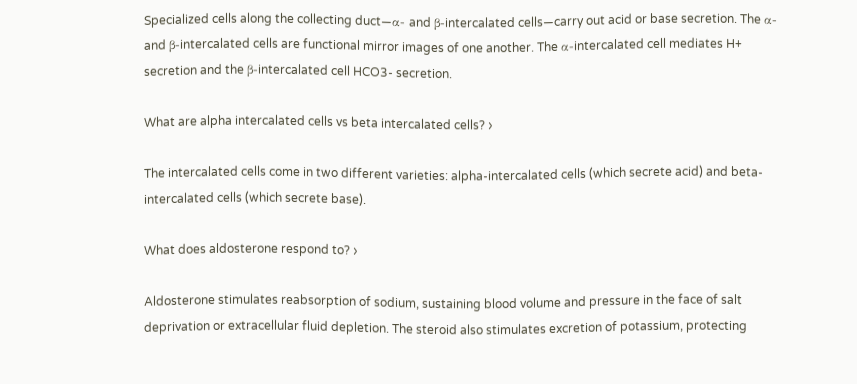Specialized cells along the collecting duct—α- and β-intercalated cells—carry out acid or base secretion. The α- and β-intercalated cells are functional mirror images of one another. The α-intercalated cell mediates H+ secretion and the β-intercalated cell HCO3- secretion.

What are alpha intercalated cells vs beta intercalated cells? ›

The intercalated cells come in two different varieties: alpha-intercalated cells (which secrete acid) and beta-intercalated cells (which secrete base).

What does aldosterone respond to? ›

Aldosterone stimulates reabsorption of sodium, sustaining blood volume and pressure in the face of salt deprivation or extracellular fluid depletion. The steroid also stimulates excretion of potassium, protecting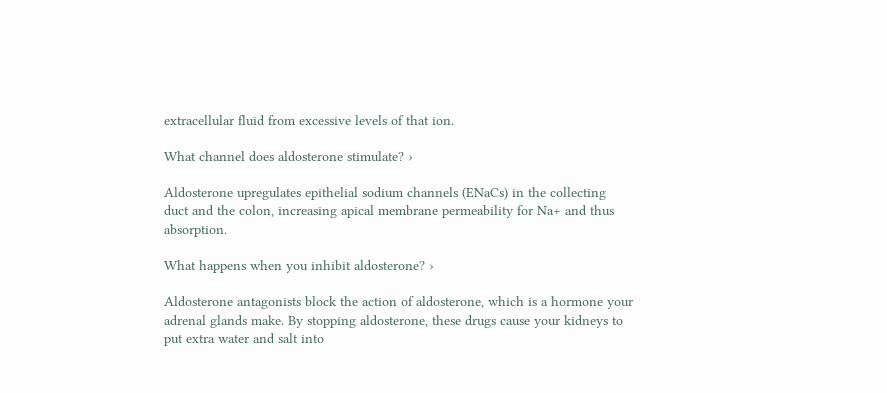extracellular fluid from excessive levels of that ion.

What channel does aldosterone stimulate? ›

Aldosterone upregulates epithelial sodium channels (ENaCs) in the collecting duct and the colon, increasing apical membrane permeability for Na+ and thus absorption.

What happens when you inhibit aldosterone? ›

Aldosterone antagonists block the action of aldosterone, which is a hormone your adrenal glands make. By stopping aldosterone, these drugs cause your kidneys to put extra water and salt into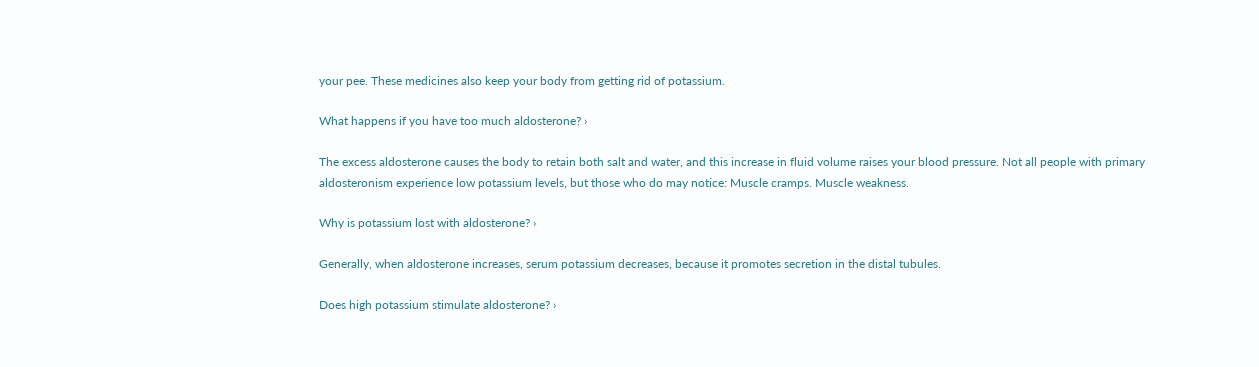your pee. These medicines also keep your body from getting rid of potassium.

What happens if you have too much aldosterone? ›

The excess aldosterone causes the body to retain both salt and water, and this increase in fluid volume raises your blood pressure. Not all people with primary aldosteronism experience low potassium levels, but those who do may notice: Muscle cramps. Muscle weakness.

Why is potassium lost with aldosterone? ›

Generally, when aldosterone increases, serum potassium decreases, because it promotes secretion in the distal tubules.

Does high potassium stimulate aldosterone? ›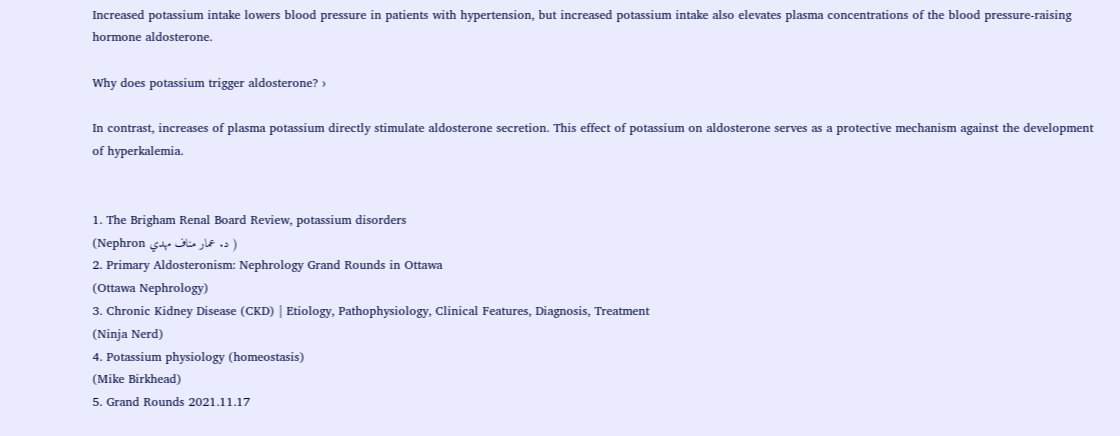Increased potassium intake lowers blood pressure in patients with hypertension, but increased potassium intake also elevates plasma concentrations of the blood pressure‐raising hormone aldosterone.

Why does potassium trigger aldosterone? ›

In contrast, increases of plasma potassium directly stimulate aldosterone secretion. This effect of potassium on aldosterone serves as a protective mechanism against the development of hyperkalemia.


1. The Brigham Renal Board Review, potassium disorders
(Nephron د. عمار مناف مهدي )
2. Primary Aldosteronism: Nephrology Grand Rounds in Ottawa
(Ottawa Nephrology)
3. Chronic Kidney Disease (CKD) | Etiology, Pathophysiology, Clinical Features, Diagnosis, Treatment
(Ninja Nerd)
4. Potassium physiology (homeostasis)
(Mike Birkhead)
5. Grand Rounds 2021.11.17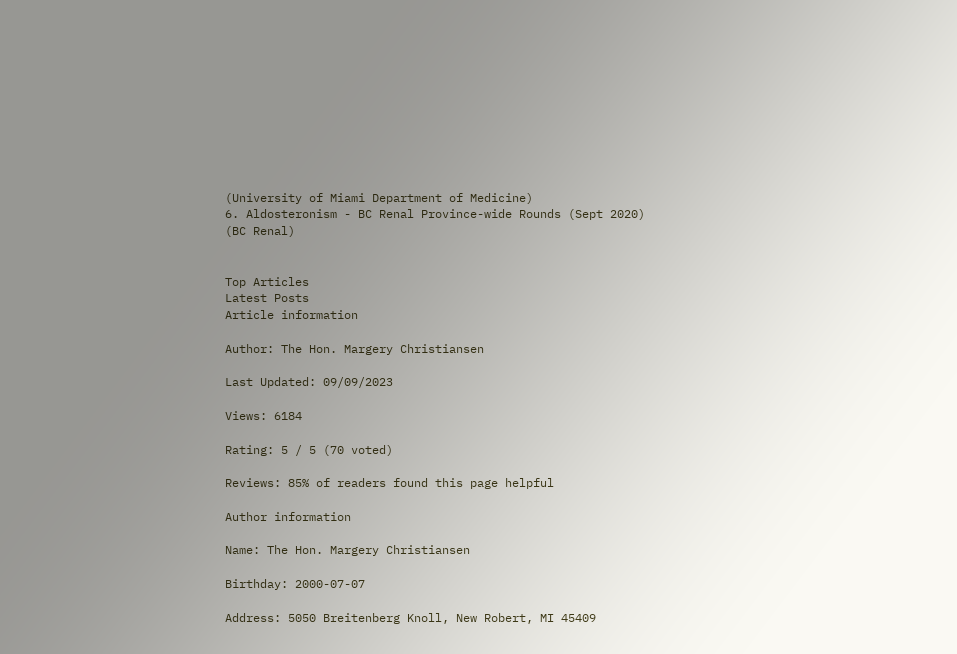(University of Miami Department of Medicine)
6. Aldosteronism - BC Renal Province-wide Rounds (Sept 2020)
(BC Renal)


Top Articles
Latest Posts
Article information

Author: The Hon. Margery Christiansen

Last Updated: 09/09/2023

Views: 6184

Rating: 5 / 5 (70 voted)

Reviews: 85% of readers found this page helpful

Author information

Name: The Hon. Margery Christiansen

Birthday: 2000-07-07

Address: 5050 Breitenberg Knoll, New Robert, MI 45409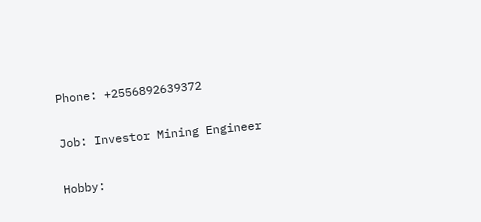Phone: +2556892639372

Job: Investor Mining Engineer

Hobby: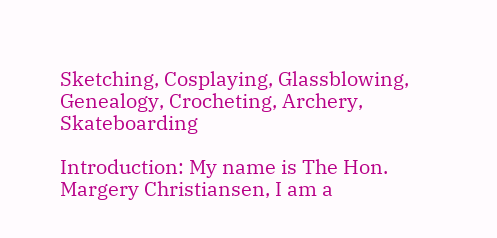Sketching, Cosplaying, Glassblowing, Genealogy, Crocheting, Archery, Skateboarding

Introduction: My name is The Hon. Margery Christiansen, I am a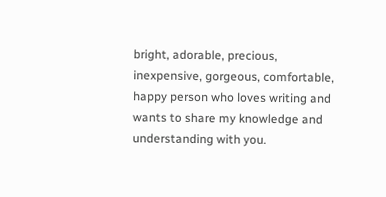bright, adorable, precious, inexpensive, gorgeous, comfortable, happy person who loves writing and wants to share my knowledge and understanding with you.